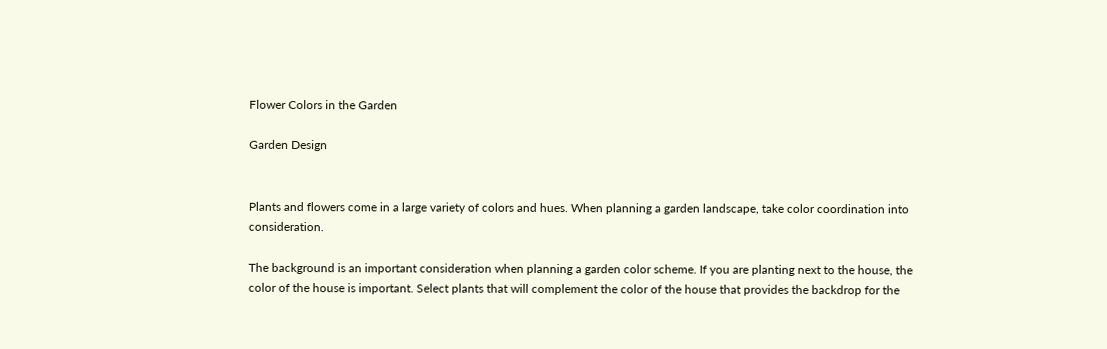Flower Colors in the Garden

Garden Design


Plants and flowers come in a large variety of colors and hues. When planning a garden landscape, take color coordination into consideration.

The background is an important consideration when planning a garden color scheme. If you are planting next to the house, the color of the house is important. Select plants that will complement the color of the house that provides the backdrop for the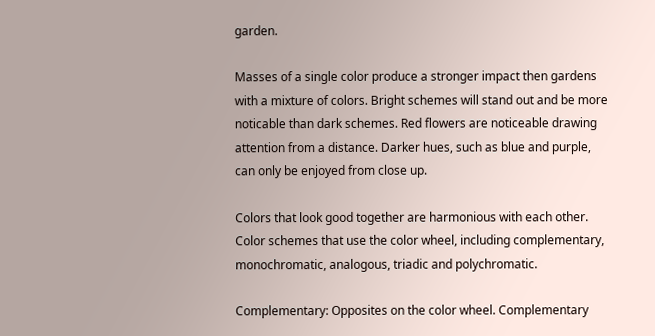garden.

Masses of a single color produce a stronger impact then gardens with a mixture of colors. Bright schemes will stand out and be more noticable than dark schemes. Red flowers are noticeable drawing attention from a distance. Darker hues, such as blue and purple, can only be enjoyed from close up.

Colors that look good together are harmonious with each other. Color schemes that use the color wheel, including complementary, monochromatic, analogous, triadic and polychromatic.

Complementary: Opposites on the color wheel. Complementary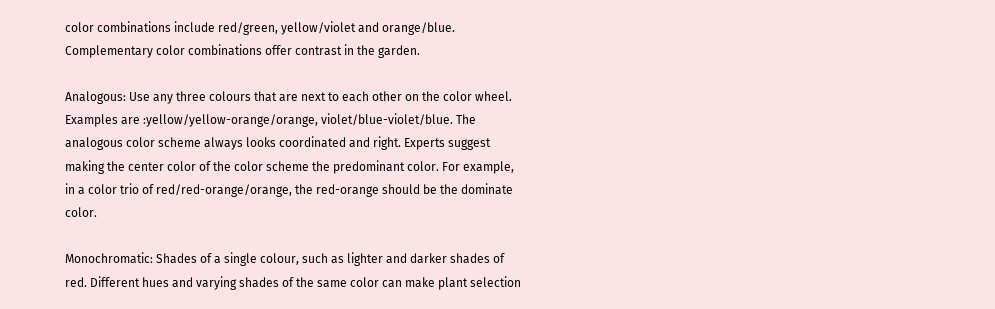color combinations include red/green, yellow/violet and orange/blue. Complementary color combinations offer contrast in the garden.

Analogous: Use any three colours that are next to each other on the color wheel. Examples are :yellow/yellow-orange/orange, violet/blue-violet/blue. The analogous color scheme always looks coordinated and right. Experts suggest making the center color of the color scheme the predominant color. For example, in a color trio of red/red-orange/orange, the red-orange should be the dominate color.

Monochromatic: Shades of a single colour, such as lighter and darker shades of red. Different hues and varying shades of the same color can make plant selection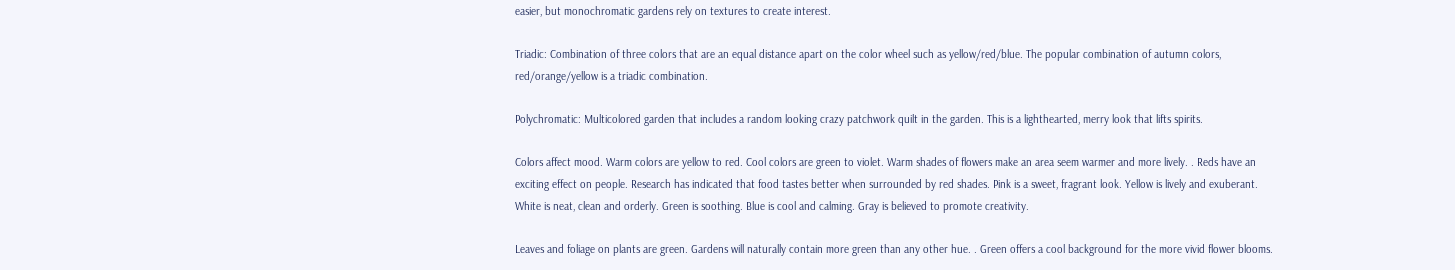easier, but monochromatic gardens rely on textures to create interest.

Triadic: Combination of three colors that are an equal distance apart on the color wheel such as yellow/red/blue. The popular combination of autumn colors, red/orange/yellow is a triadic combination.

Polychromatic: Multicolored garden that includes a random looking crazy patchwork quilt in the garden. This is a lighthearted, merry look that lifts spirits.

Colors affect mood. Warm colors are yellow to red. Cool colors are green to violet. Warm shades of flowers make an area seem warmer and more lively. . Reds have an exciting effect on people. Research has indicated that food tastes better when surrounded by red shades. Pink is a sweet, fragrant look. Yellow is lively and exuberant. White is neat, clean and orderly. Green is soothing. Blue is cool and calming. Gray is believed to promote creativity.

Leaves and foliage on plants are green. Gardens will naturally contain more green than any other hue. . Green offers a cool background for the more vivid flower blooms.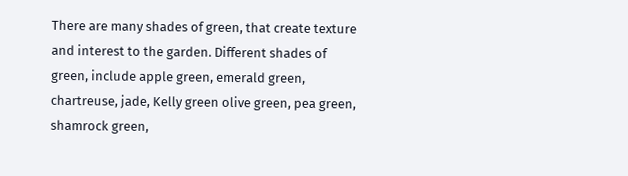There are many shades of green, that create texture and interest to the garden. Different shades of green, include apple green, emerald green, chartreuse, jade, Kelly green olive green, pea green, shamrock green,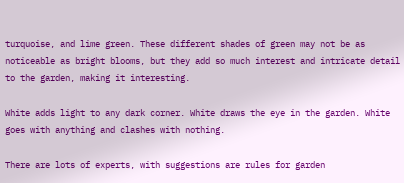turquoise, and lime green. These different shades of green may not be as noticeable as bright blooms, but they add so much interest and intricate detail to the garden, making it interesting.

White adds light to any dark corner. White draws the eye in the garden. White goes with anything and clashes with nothing.

There are lots of experts, with suggestions are rules for garden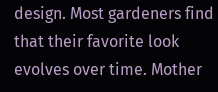design. Most gardeners find that their favorite look evolves over time. Mother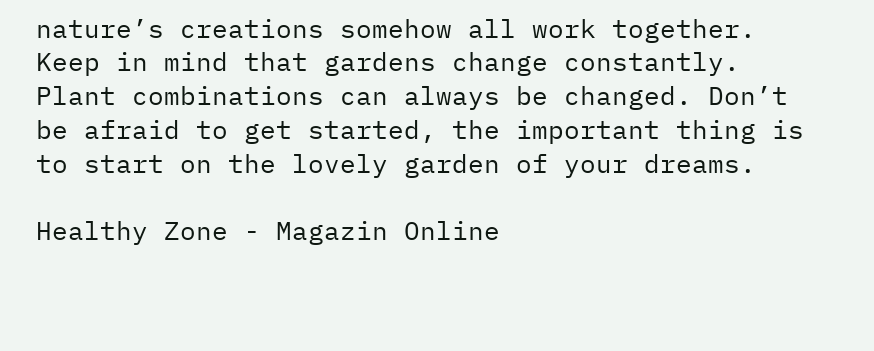nature’s creations somehow all work together. Keep in mind that gardens change constantly. Plant combinations can always be changed. Don’t be afraid to get started, the important thing is to start on the lovely garden of your dreams.

Healthy Zone - Magazin Online